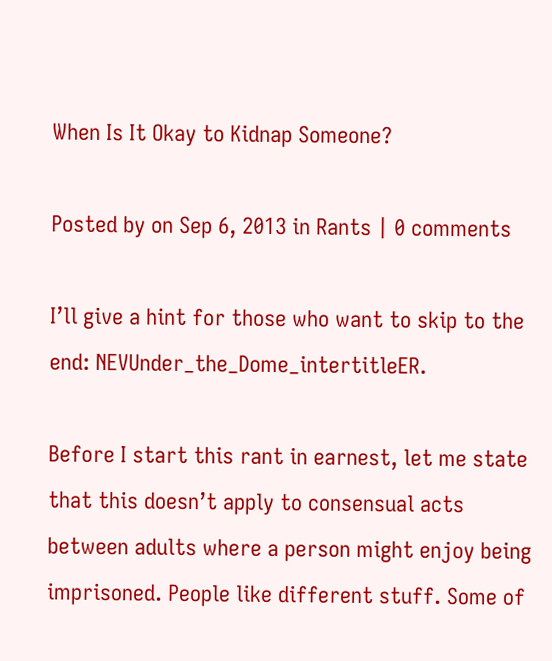When Is It Okay to Kidnap Someone?

Posted by on Sep 6, 2013 in Rants | 0 comments

I’ll give a hint for those who want to skip to the end: NEVUnder_the_Dome_intertitleER.

Before I start this rant in earnest, let me state that this doesn’t apply to consensual acts between adults where a person might enjoy being imprisoned. People like different stuff. Some of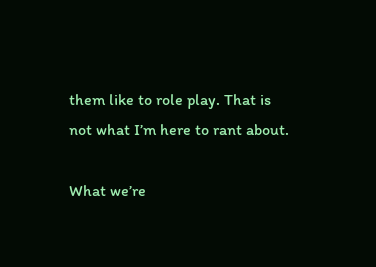them like to role play. That is not what I’m here to rant about.

What we’re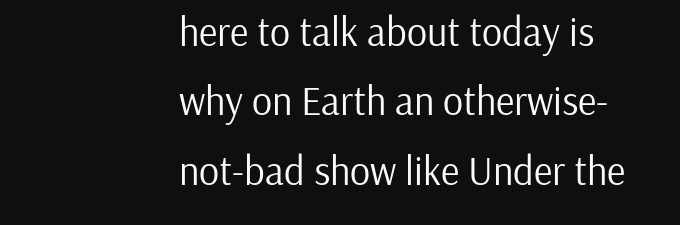here to talk about today is why on Earth an otherwise-not-bad show like Under the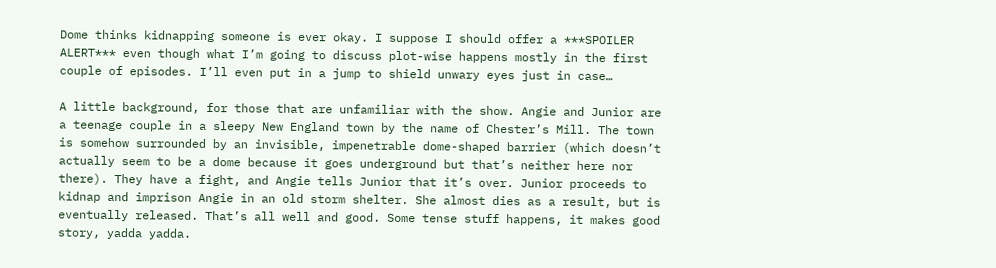Dome thinks kidnapping someone is ever okay. I suppose I should offer a ***SPOILER ALERT*** even though what I’m going to discuss plot-wise happens mostly in the first couple of episodes. I’ll even put in a jump to shield unwary eyes just in case…

A little background, for those that are unfamiliar with the show. Angie and Junior are a teenage couple in a sleepy New England town by the name of Chester’s Mill. The town is somehow surrounded by an invisible, impenetrable dome-shaped barrier (which doesn’t actually seem to be a dome because it goes underground but that’s neither here nor there). They have a fight, and Angie tells Junior that it’s over. Junior proceeds to kidnap and imprison Angie in an old storm shelter. She almost dies as a result, but is eventually released. That’s all well and good. Some tense stuff happens, it makes good story, yadda yadda.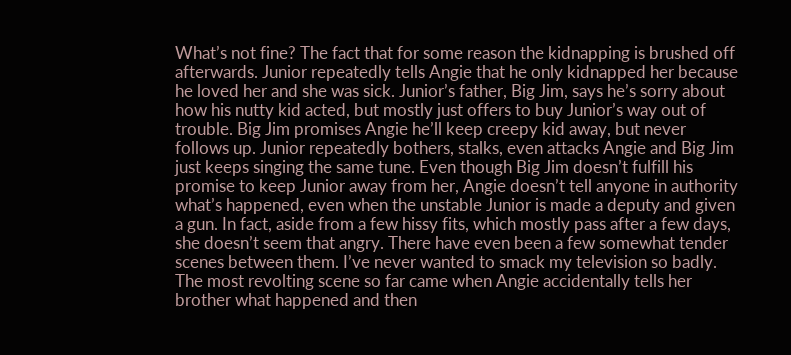What’s not fine? The fact that for some reason the kidnapping is brushed off afterwards. Junior repeatedly tells Angie that he only kidnapped her because he loved her and she was sick. Junior’s father, Big Jim, says he’s sorry about how his nutty kid acted, but mostly just offers to buy Junior’s way out of trouble. Big Jim promises Angie he’ll keep creepy kid away, but never follows up. Junior repeatedly bothers, stalks, even attacks Angie and Big Jim just keeps singing the same tune. Even though Big Jim doesn’t fulfill his promise to keep Junior away from her, Angie doesn’t tell anyone in authority what’s happened, even when the unstable Junior is made a deputy and given a gun. In fact, aside from a few hissy fits, which mostly pass after a few days, she doesn’t seem that angry. There have even been a few somewhat tender scenes between them. I’ve never wanted to smack my television so badly. The most revolting scene so far came when Angie accidentally tells her brother what happened and then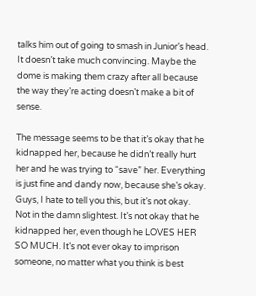talks him out of going to smash in Junior’s head. It doesn’t take much convincing. Maybe the dome is making them crazy after all because the way they’re acting doesn’t make a bit of sense.

The message seems to be that it’s okay that he kidnapped her, because he didn’t really hurt her and he was trying to “save” her. Everything is just fine and dandy now, because she’s okay. Guys, I hate to tell you this, but it’s not okay. Not in the damn slightest. It’s not okay that he kidnapped her, even though he LOVES HER SO MUCH. It’s not ever okay to imprison someone, no matter what you think is best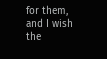for them, and I wish the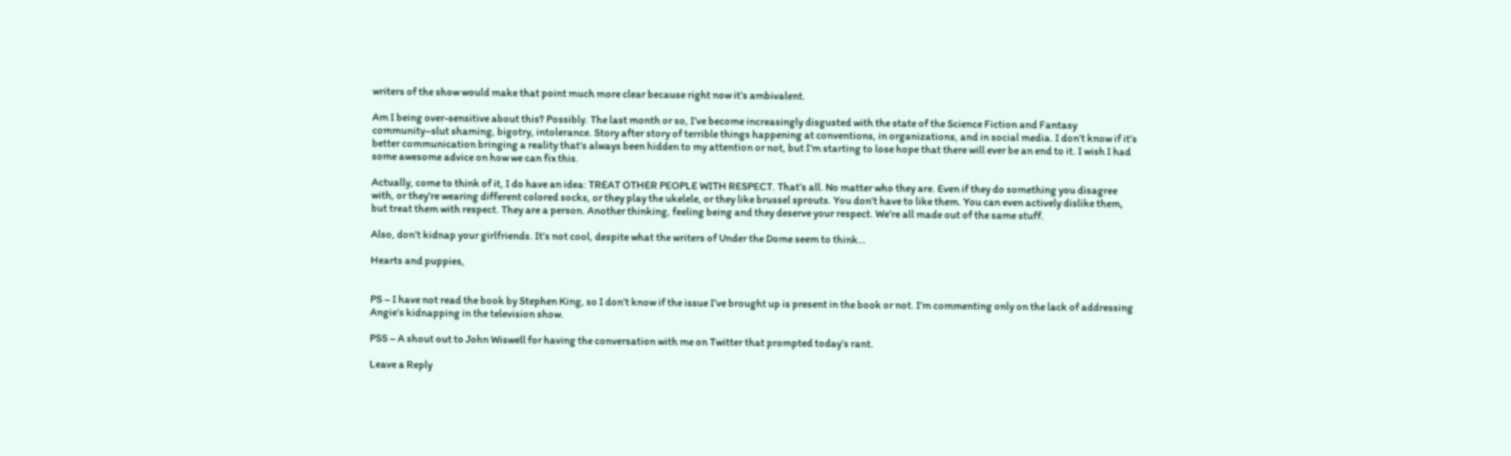writers of the show would make that point much more clear because right now it’s ambivalent.

Am I being over-sensitive about this? Possibly. The last month or so, I’ve become increasingly disgusted with the state of the Science Fiction and Fantasy community–slut shaming, bigotry, intolerance. Story after story of terrible things happening at conventions, in organizations, and in social media. I don’t know if it’s better communication bringing a reality that’s always been hidden to my attention or not, but I’m starting to lose hope that there will ever be an end to it. I wish I had some awesome advice on how we can fix this.

Actually, come to think of it, I do have an idea: TREAT OTHER PEOPLE WITH RESPECT. That’s all. No matter who they are. Even if they do something you disagree with, or they’re wearing different colored socks, or they play the ukelele, or they like brussel sprouts. You don’t have to like them. You can even actively dislike them, but treat them with respect. They are a person. Another thinking, feeling being and they deserve your respect. We’re all made out of the same stuff.

Also, don’t kidnap your girlfriends. It’s not cool, despite what the writers of Under the Dome seem to think…

Hearts and puppies,


PS – I have not read the book by Stephen King, so I don’t know if the issue I’ve brought up is present in the book or not. I’m commenting only on the lack of addressing Angie’s kidnapping in the television show.

PSS – A shout out to John Wiswell for having the conversation with me on Twitter that prompted today’s rant.

Leave a Reply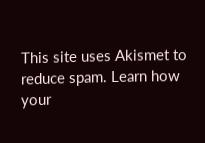This site uses Akismet to reduce spam. Learn how your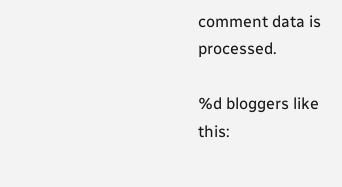comment data is processed.

%d bloggers like this: